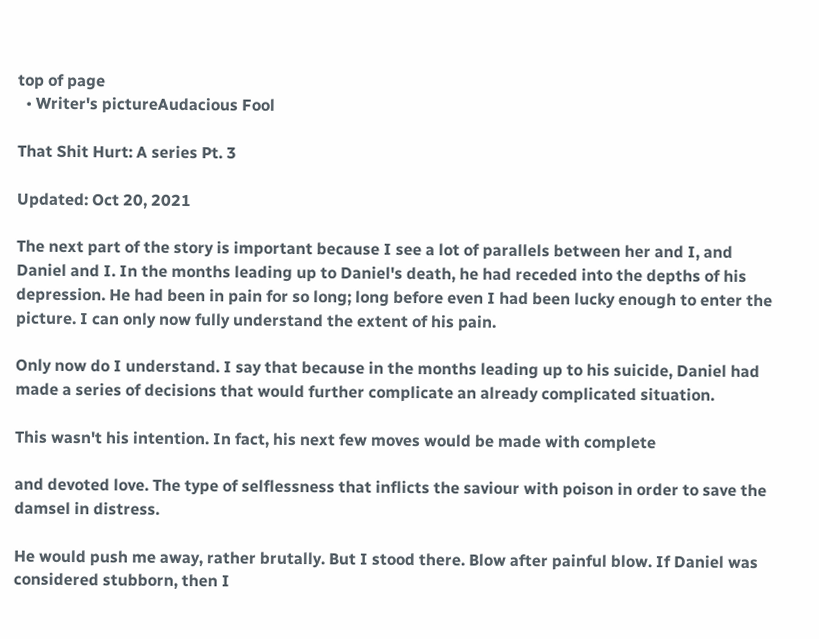top of page
  • Writer's pictureAudacious Fool

That Shit Hurt: A series Pt. 3

Updated: Oct 20, 2021

The next part of the story is important because I see a lot of parallels between her and I, and Daniel and I. In the months leading up to Daniel's death, he had receded into the depths of his depression. He had been in pain for so long; long before even I had been lucky enough to enter the picture. I can only now fully understand the extent of his pain.

Only now do I understand. I say that because in the months leading up to his suicide, Daniel had made a series of decisions that would further complicate an already complicated situation.

This wasn't his intention. In fact, his next few moves would be made with complete

and devoted love. The type of selflessness that inflicts the saviour with poison in order to save the damsel in distress.

He would push me away, rather brutally. But I stood there. Blow after painful blow. If Daniel was considered stubborn, then I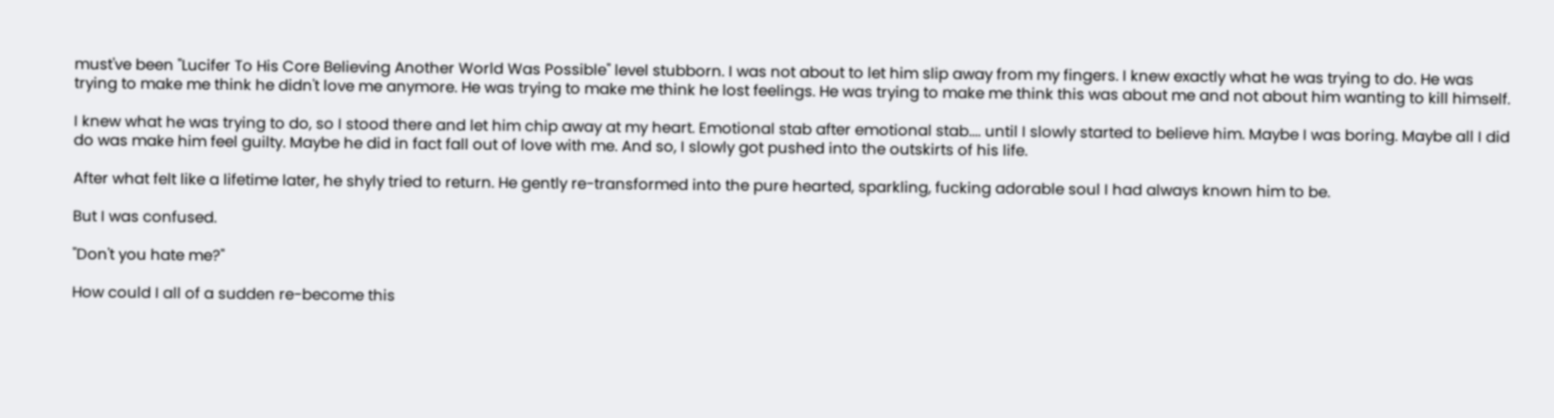must've been "Lucifer To His Core Believing Another World Was Possible" level stubborn. I was not about to let him slip away from my fingers. I knew exactly what he was trying to do. He was trying to make me think he didn't love me anymore. He was trying to make me think he lost feelings. He was trying to make me think this was about me and not about him wanting to kill himself.

I knew what he was trying to do, so I stood there and let him chip away at my heart. Emotional stab after emotional stab.... until I slowly started to believe him. Maybe I was boring. Maybe all I did do was make him feel guilty. Maybe he did in fact fall out of love with me. And so, I slowly got pushed into the outskirts of his life.

After what felt like a lifetime later, he shyly tried to return. He gently re-transformed into the pure hearted, sparkling, fucking adorable soul I had always known him to be.

But I was confused.

"Don't you hate me?"

How could I all of a sudden re-become this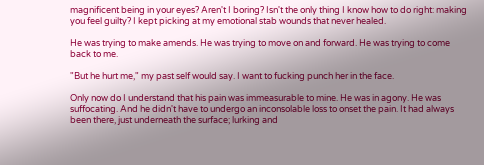magnificent being in your eyes? Aren't I boring? Isn't the only thing I know how to do right: making you feel guilty? I kept picking at my emotional stab wounds that never healed.

He was trying to make amends. He was trying to move on and forward. He was trying to come back to me.

"But he hurt me," my past self would say. I want to fucking punch her in the face.

Only now do I understand that his pain was immeasurable to mine. He was in agony. He was suffocating. And he didn't have to undergo an inconsolable loss to onset the pain. It had always been there, just underneath the surface; lurking and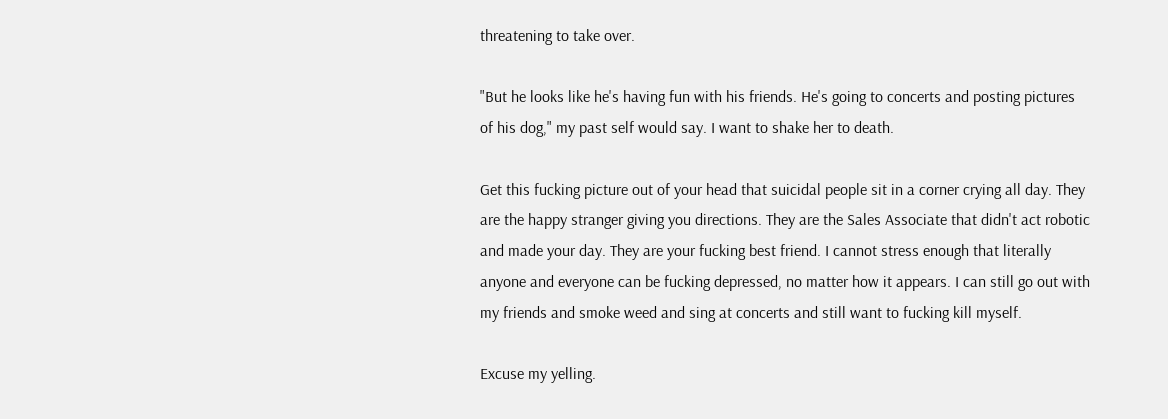threatening to take over.

"But he looks like he's having fun with his friends. He's going to concerts and posting pictures of his dog," my past self would say. I want to shake her to death.

Get this fucking picture out of your head that suicidal people sit in a corner crying all day. They are the happy stranger giving you directions. They are the Sales Associate that didn't act robotic and made your day. They are your fucking best friend. I cannot stress enough that literally anyone and everyone can be fucking depressed, no matter how it appears. I can still go out with my friends and smoke weed and sing at concerts and still want to fucking kill myself.

Excuse my yelling.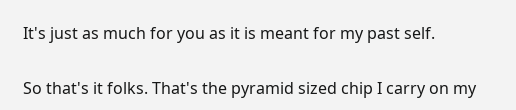It's just as much for you as it is meant for my past self.

So that's it folks. That's the pyramid sized chip I carry on my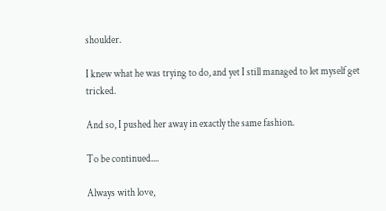shoulder.

I knew what he was trying to do, and yet I still managed to let myself get tricked.

And so, I pushed her away in exactly the same fashion.

To be continued....

Always with love,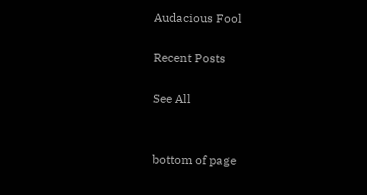Audacious Fool

Recent Posts

See All


bottom of page